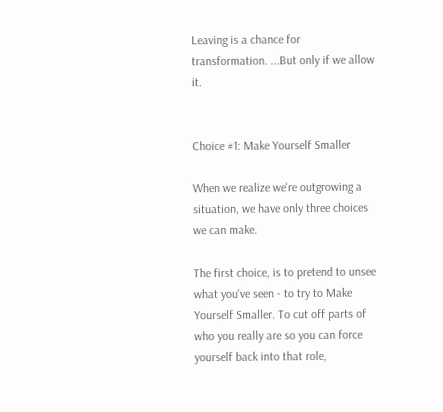Leaving is a chance for transformation. ...But only if we allow it.


Choice #1: Make Yourself Smaller

When we realize we're outgrowing a situation, we have only three choices we can make.

The first choice, is to pretend to unsee what you've seen - to try to Make Yourself Smaller. To cut off parts of who you really are so you can force yourself back into that role,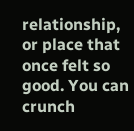relationship, or place that once felt so good. You can crunch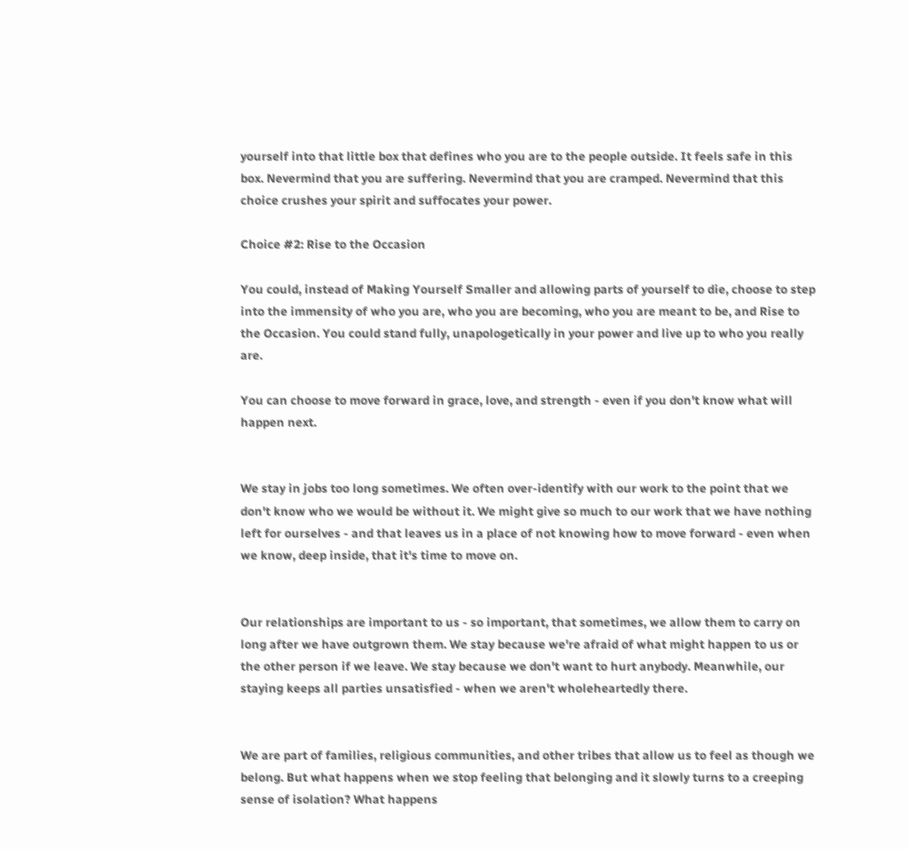yourself into that little box that defines who you are to the people outside. It feels safe in this box. Nevermind that you are suffering. Nevermind that you are cramped. Nevermind that this choice crushes your spirit and suffocates your power.

Choice #2: Rise to the Occasion

You could, instead of Making Yourself Smaller and allowing parts of yourself to die, choose to step into the immensity of who you are, who you are becoming, who you are meant to be, and Rise to the Occasion. You could stand fully, unapologetically in your power and live up to who you really are.

You can choose to move forward in grace, love, and strength - even if you don't know what will happen next.


We stay in jobs too long sometimes. We often over-identify with our work to the point that we don't know who we would be without it. We might give so much to our work that we have nothing left for ourselves - and that leaves us in a place of not knowing how to move forward - even when we know, deep inside, that it's time to move on.


Our relationships are important to us - so important, that sometimes, we allow them to carry on long after we have outgrown them. We stay because we're afraid of what might happen to us or the other person if we leave. We stay because we don't want to hurt anybody. Meanwhile, our staying keeps all parties unsatisfied - when we aren't wholeheartedly there.


We are part of families, religious communities, and other tribes that allow us to feel as though we belong. But what happens when we stop feeling that belonging and it slowly turns to a creeping sense of isolation? What happens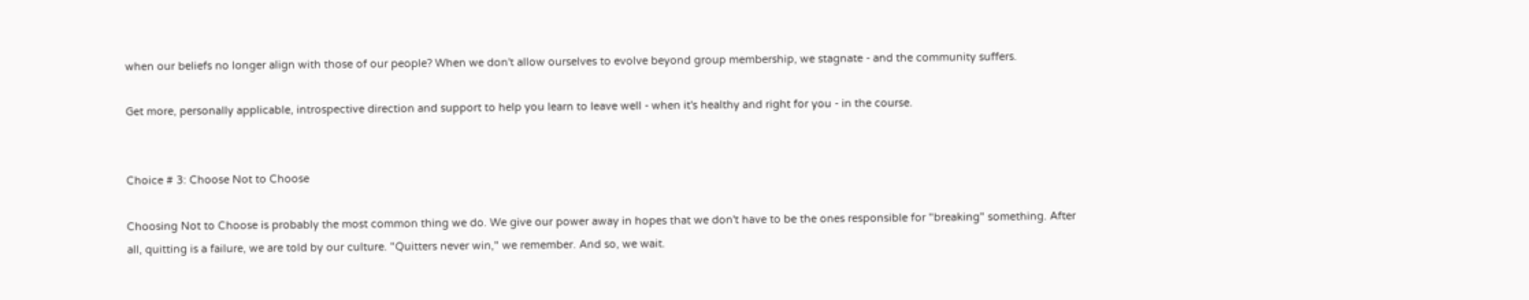when our beliefs no longer align with those of our people? When we don't allow ourselves to evolve beyond group membership, we stagnate - and the community suffers.

Get more, personally applicable, introspective direction and support to help you learn to leave well - when it's healthy and right for you - in the course.


Choice # 3: Choose Not to Choose

Choosing Not to Choose is probably the most common thing we do. We give our power away in hopes that we don't have to be the ones responsible for "breaking" something. After all, quitting is a failure, we are told by our culture. "Quitters never win," we remember. And so, we wait.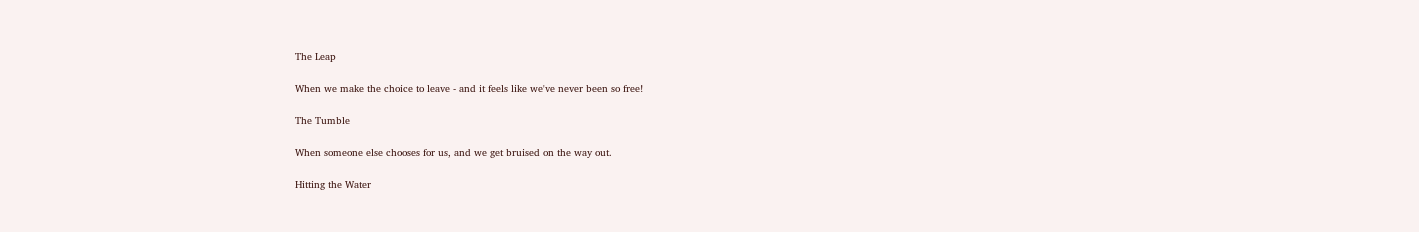The Leap

When we make the choice to leave - and it feels like we've never been so free!

The Tumble

When someone else chooses for us, and we get bruised on the way out.

Hitting the Water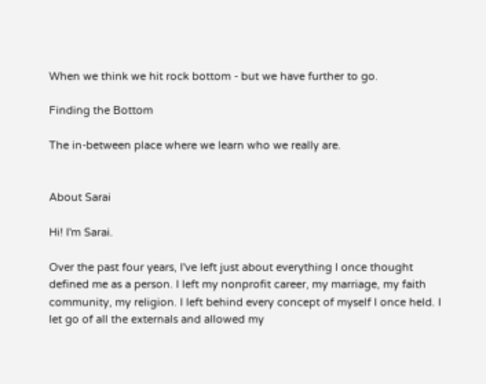When we think we hit rock bottom - but we have further to go.

Finding the Bottom

The in-between place where we learn who we really are.


About Sarai

Hi! I'm Sarai.

Over the past four years, I've left just about everything I once thought defined me as a person. I left my nonprofit career, my marriage, my faith community, my religion. I left behind every concept of myself I once held. I let go of all the externals and allowed my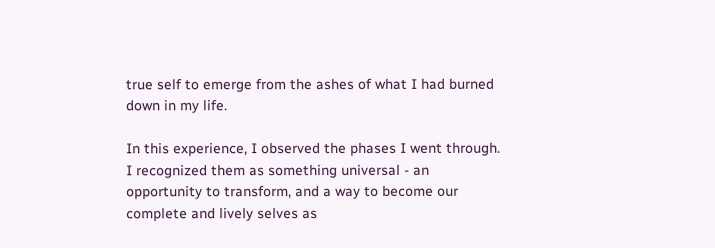true self to emerge from the ashes of what I had burned down in my life.

In this experience, I observed the phases I went through. I recognized them as something universal - an opportunity to transform, and a way to become our complete and lively selves as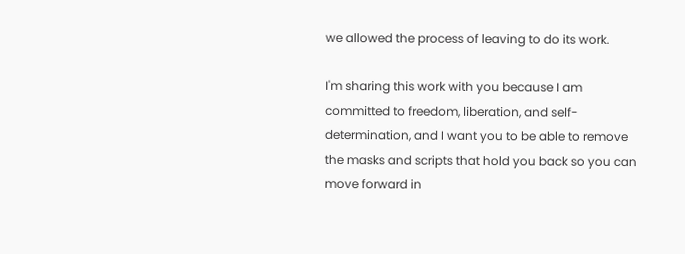we allowed the process of leaving to do its work.

I'm sharing this work with you because I am committed to freedom, liberation, and self-determination, and I want you to be able to remove the masks and scripts that hold you back so you can move forward in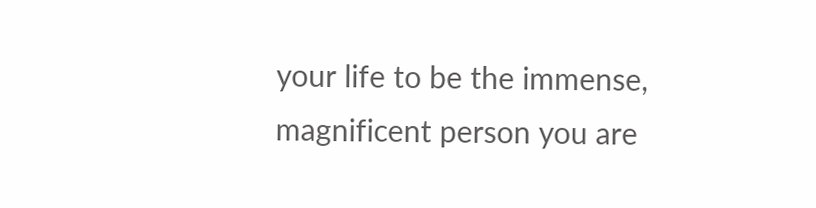your life to be the immense, magnificent person you are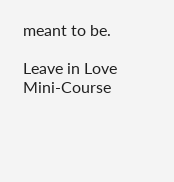meant to be.

Leave in Love Mini-Course